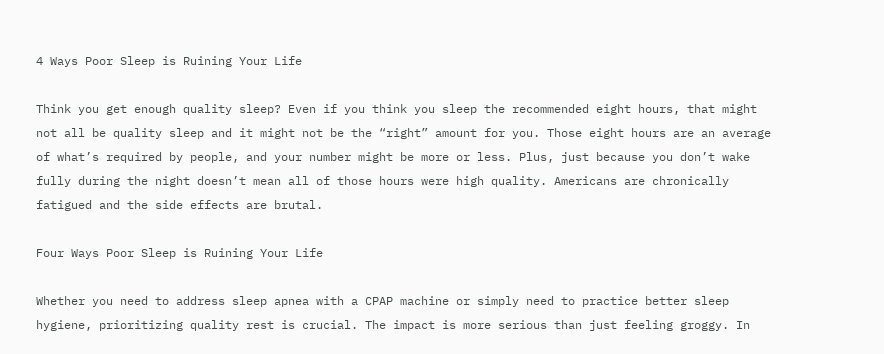4 Ways Poor Sleep is Ruining Your Life

Think you get enough quality sleep? Even if you think you sleep the recommended eight hours, that might not all be quality sleep and it might not be the “right” amount for you. Those eight hours are an average of what’s required by people, and your number might be more or less. Plus, just because you don’t wake fully during the night doesn’t mean all of those hours were high quality. Americans are chronically fatigued and the side effects are brutal.

Four Ways Poor Sleep is Ruining Your Life

Whether you need to address sleep apnea with a CPAP machine or simply need to practice better sleep hygiene, prioritizing quality rest is crucial. The impact is more serious than just feeling groggy. In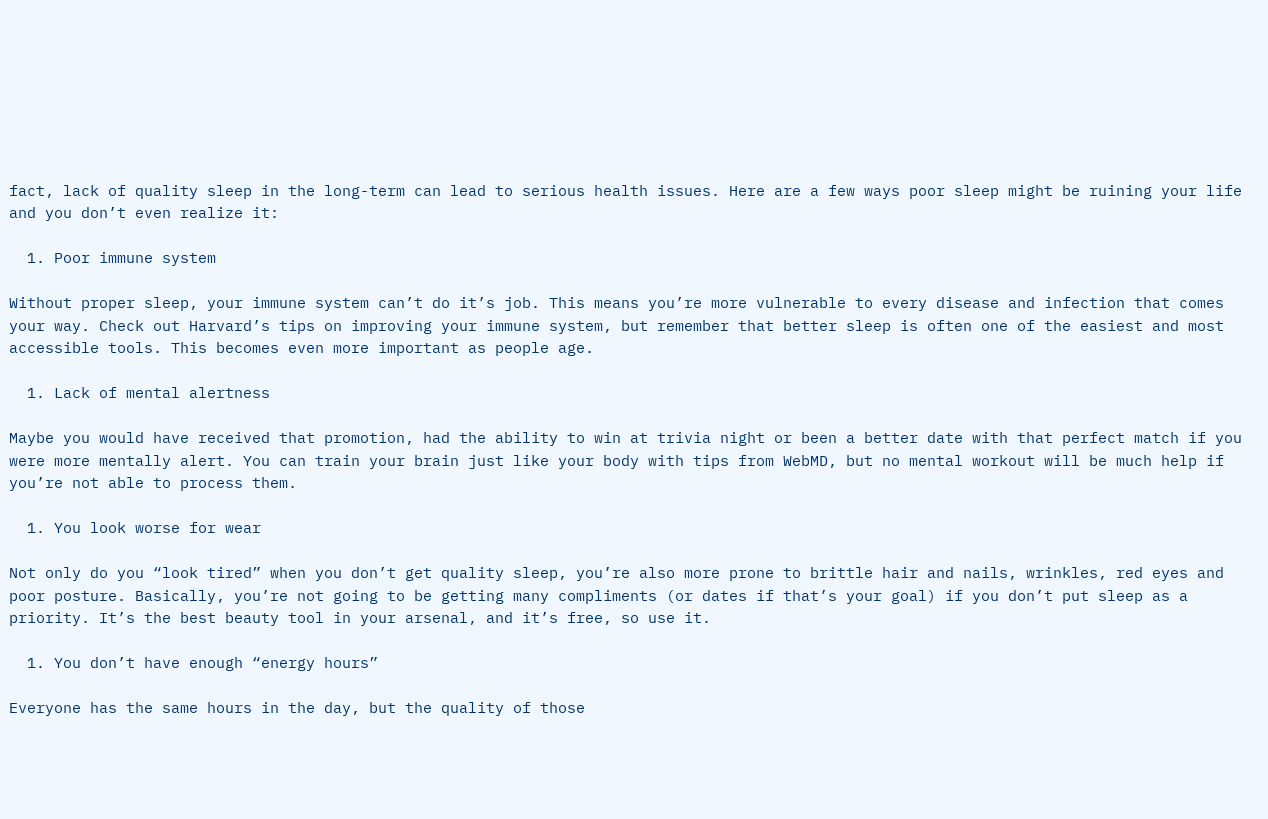fact, lack of quality sleep in the long-term can lead to serious health issues. Here are a few ways poor sleep might be ruining your life and you don’t even realize it:

  1. Poor immune system

Without proper sleep, your immune system can’t do it’s job. This means you’re more vulnerable to every disease and infection that comes your way. Check out Harvard’s tips on improving your immune system, but remember that better sleep is often one of the easiest and most accessible tools. This becomes even more important as people age.

  1. Lack of mental alertness

Maybe you would have received that promotion, had the ability to win at trivia night or been a better date with that perfect match if you were more mentally alert. You can train your brain just like your body with tips from WebMD, but no mental workout will be much help if you’re not able to process them.

  1. You look worse for wear

Not only do you “look tired” when you don’t get quality sleep, you’re also more prone to brittle hair and nails, wrinkles, red eyes and poor posture. Basically, you’re not going to be getting many compliments (or dates if that’s your goal) if you don’t put sleep as a priority. It’s the best beauty tool in your arsenal, and it’s free, so use it.

  1. You don’t have enough “energy hours”

Everyone has the same hours in the day, but the quality of those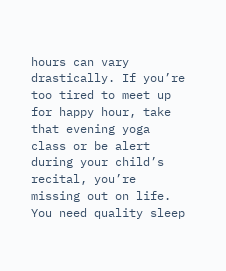hours can vary drastically. If you’re too tired to meet up for happy hour, take that evening yoga class or be alert during your child’s recital, you’re missing out on life. You need quality sleep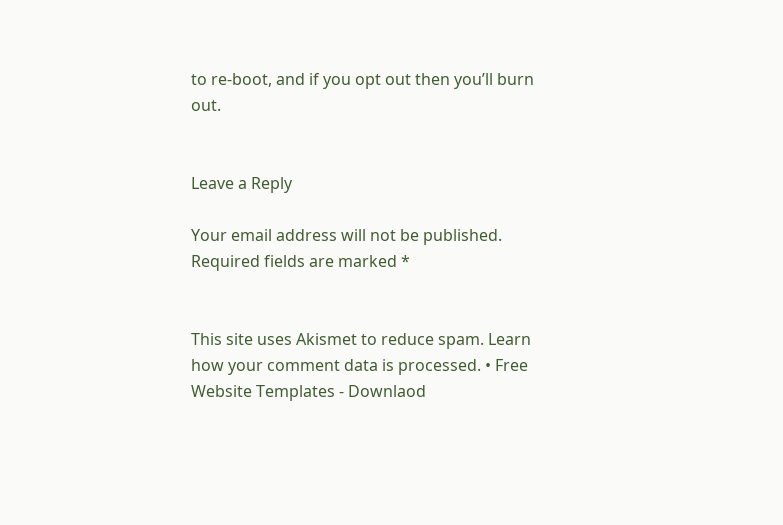to re-boot, and if you opt out then you’ll burn out.


Leave a Reply

Your email address will not be published. Required fields are marked *


This site uses Akismet to reduce spam. Learn how your comment data is processed. • Free Website Templates - Downlaod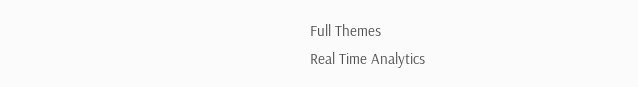Full Themes
Real Time Analytics